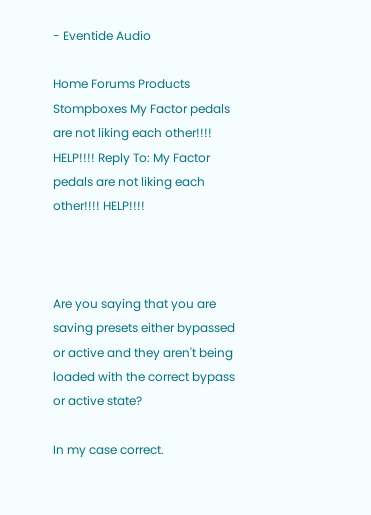- Eventide Audio

Home Forums Products Stompboxes My Factor pedals are not liking each other!!!! HELP!!!! Reply To: My Factor pedals are not liking each other!!!! HELP!!!!



Are you saying that you are saving presets either bypassed or active and they aren't being loaded with the correct bypass or active state?

In my case correct.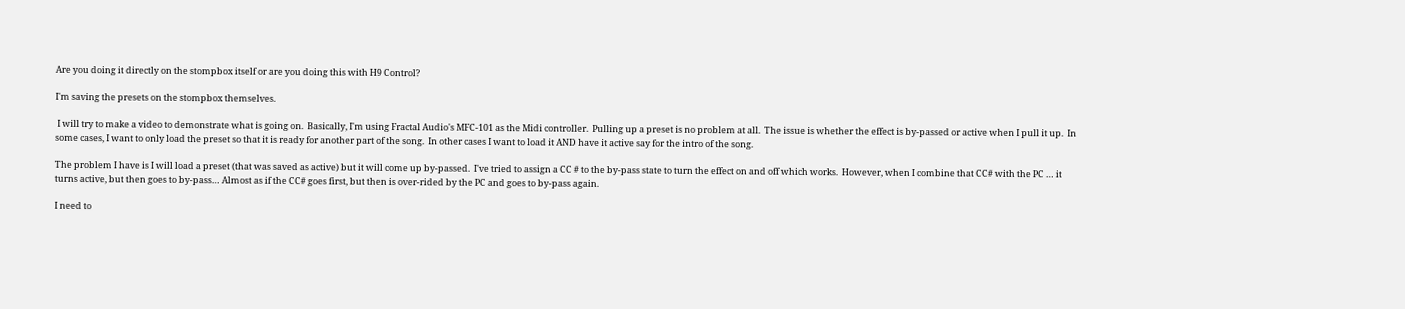Are you doing it directly on the stompbox itself or are you doing this with H9 Control?

I'm saving the presets on the stompbox themselves.

 I will try to make a video to demonstrate what is going on.  Basically, I'm using Fractal Audio's MFC-101 as the Midi controller.  Pulling up a preset is no problem at all.  The issue is whether the effect is by-passed or active when I pull it up.  In some cases, I want to only load the preset so that it is ready for another part of the song.  In other cases I want to load it AND have it active say for the intro of the song.

The problem I have is I will load a preset (that was saved as active) but it will come up by-passed.  I've tried to assign a CC # to the by-pass state to turn the effect on and off which works.  However, when I combine that CC# with the PC … it turns active, but then goes to by-pass… Almost as if the CC# goes first, but then is over-rided by the PC and goes to by-pass again.

I need to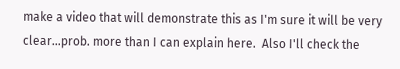make a video that will demonstrate this as I'm sure it will be very clear…prob. more than I can explain here.  Also I'll check the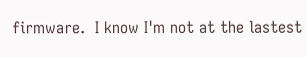firmware.  I know I'm not at the lastest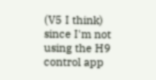(V5 I think) since I'm not using the H9 control app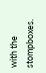with the stompboxes.